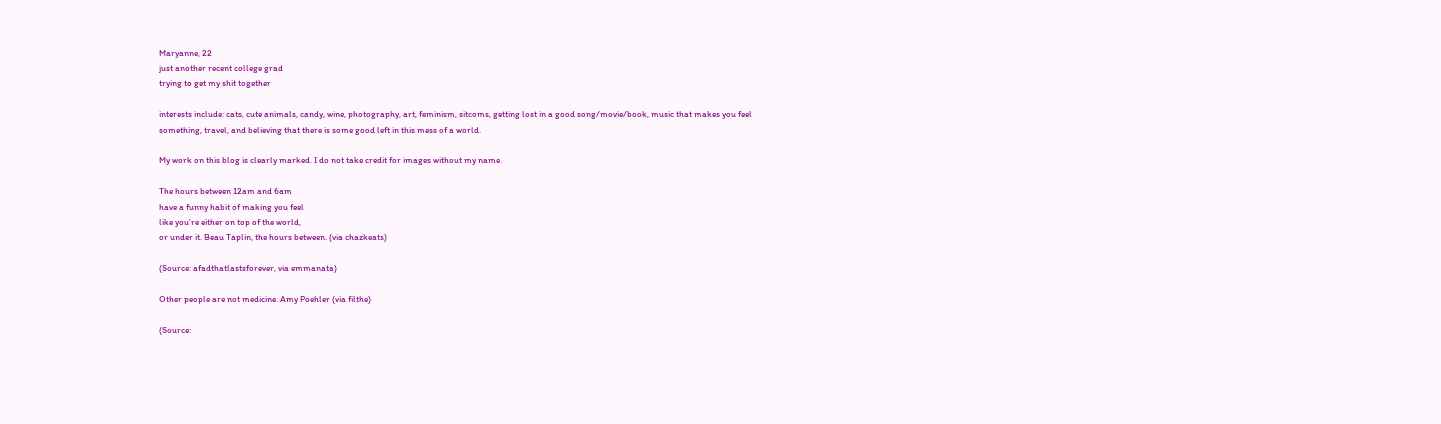Maryanne, 22
just another recent college grad
trying to get my shit together

interests include: cats, cute animals, candy, wine, photography, art, feminism, sitcoms, getting lost in a good song/movie/book, music that makes you feel something, travel, and believing that there is some good left in this mess of a world.

My work on this blog is clearly marked. I do not take credit for images without my name.

The hours between 12am and 6am
have a funny habit of making you feel
like you’re either on top of the world,
or under it. Beau Taplin, the hours between. (via chazkeats)

(Source: afadthatlastsforever, via emmanata)

Other people are not medicine. Amy Poehler (via filthe)

(Source: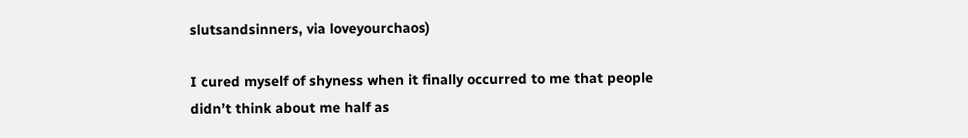slutsandsinners, via loveyourchaos)

I cured myself of shyness when it finally occurred to me that people didn’t think about me half as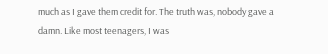much as I gave them credit for. The truth was, nobody gave a damn. Like most teenagers, I was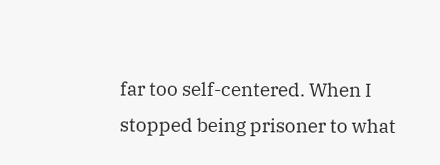far too self-centered. When I stopped being prisoner to what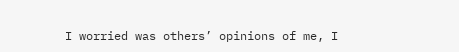I worried was others’ opinions of me, I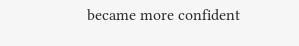became more confident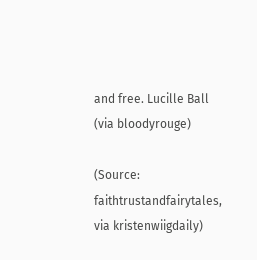and free. Lucille Ball (via bloodyrouge)

(Source: faithtrustandfairytales, via kristenwiigdaily)